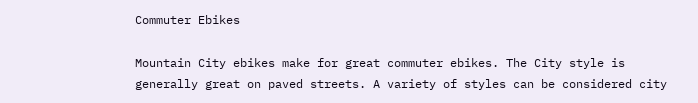Commuter Ebikes

Mountain City ebikes make for great commuter ebikes. The City style is generally great on paved streets. A variety of styles can be considered city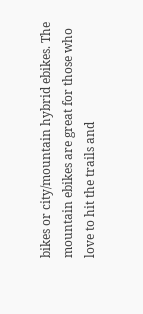bikes or city/mountain hybrid ebikes. The mountain ebikes are great for those who love to hit the trails and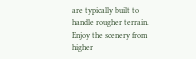are typically built to handle rougher terrain. Enjoy the scenery from higher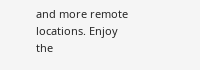and more remote locations. Enjoy the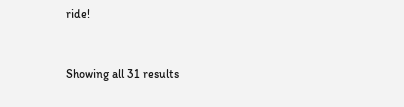ride!


Showing all 31 results